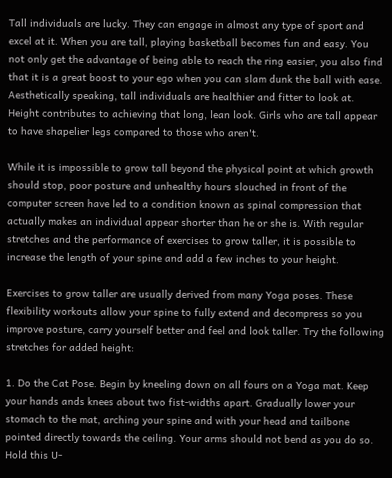Tall individuals are lucky. They can engage in almost any type of sport and excel at it. When you are tall, playing basketball becomes fun and easy. You not only get the advantage of being able to reach the ring easier, you also find that it is a great boost to your ego when you can slam dunk the ball with ease. Aesthetically speaking, tall individuals are healthier and fitter to look at. Height contributes to achieving that long, lean look. Girls who are tall appear to have shapelier legs compared to those who aren't.

While it is impossible to grow tall beyond the physical point at which growth should stop, poor posture and unhealthy hours slouched in front of the computer screen have led to a condition known as spinal compression that actually makes an individual appear shorter than he or she is. With regular stretches and the performance of exercises to grow taller, it is possible to increase the length of your spine and add a few inches to your height.

Exercises to grow taller are usually derived from many Yoga poses. These flexibility workouts allow your spine to fully extend and decompress so you improve posture, carry yourself better and feel and look taller. Try the following stretches for added height:

1. Do the Cat Pose. Begin by kneeling down on all fours on a Yoga mat. Keep your hands ands knees about two fist-widths apart. Gradually lower your stomach to the mat, arching your spine and with your head and tailbone pointed directly towards the ceiling. Your arms should not bend as you do so. Hold this U-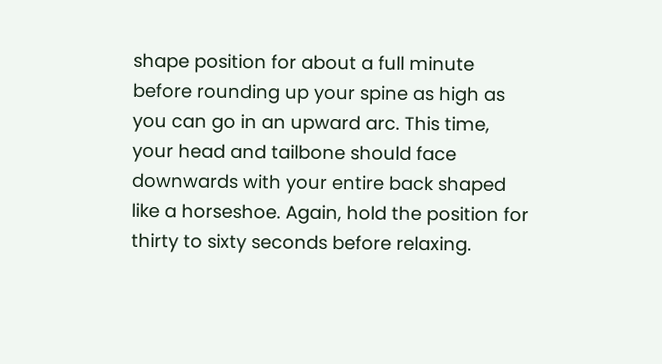shape position for about a full minute before rounding up your spine as high as you can go in an upward arc. This time, your head and tailbone should face downwards with your entire back shaped like a horseshoe. Again, hold the position for thirty to sixty seconds before relaxing.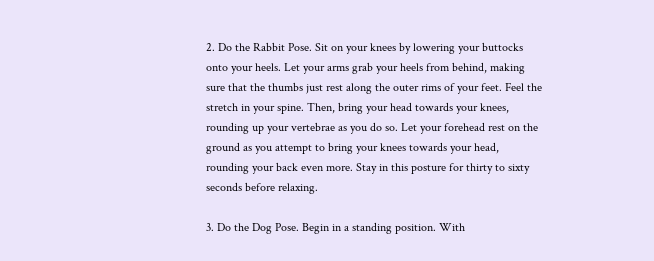2. Do the Rabbit Pose. Sit on your knees by lowering your buttocks onto your heels. Let your arms grab your heels from behind, making sure that the thumbs just rest along the outer rims of your feet. Feel the stretch in your spine. Then, bring your head towards your knees, rounding up your vertebrae as you do so. Let your forehead rest on the ground as you attempt to bring your knees towards your head, rounding your back even more. Stay in this posture for thirty to sixty seconds before relaxing.

3. Do the Dog Pose. Begin in a standing position. With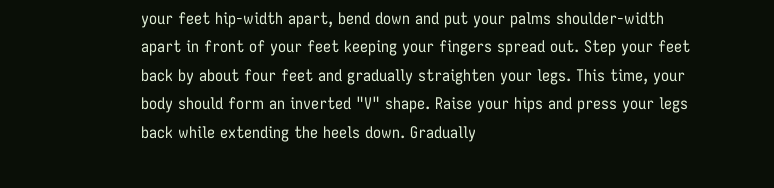your feet hip-width apart, bend down and put your palms shoulder-width apart in front of your feet keeping your fingers spread out. Step your feet back by about four feet and gradually straighten your legs. This time, your body should form an inverted "V" shape. Raise your hips and press your legs back while extending the heels down. Gradually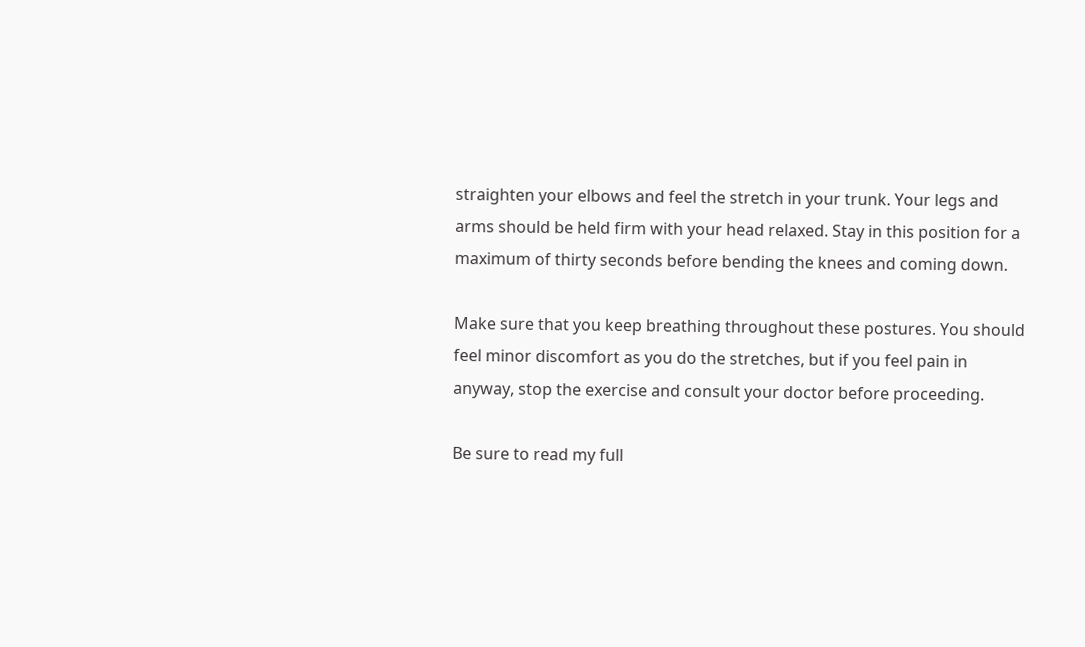straighten your elbows and feel the stretch in your trunk. Your legs and arms should be held firm with your head relaxed. Stay in this position for a maximum of thirty seconds before bending the knees and coming down.

Make sure that you keep breathing throughout these postures. You should feel minor discomfort as you do the stretches, but if you feel pain in anyway, stop the exercise and consult your doctor before proceeding.

Be sure to read my full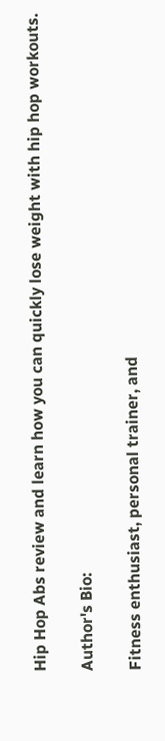Hip Hop Abs review and learn how you can quickly lose weight with hip hop workouts.

Author's Bio:

Fitness enthusiast, personal trainer, and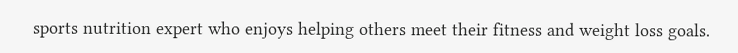sports nutrition expert who enjoys helping others meet their fitness and weight loss goals.